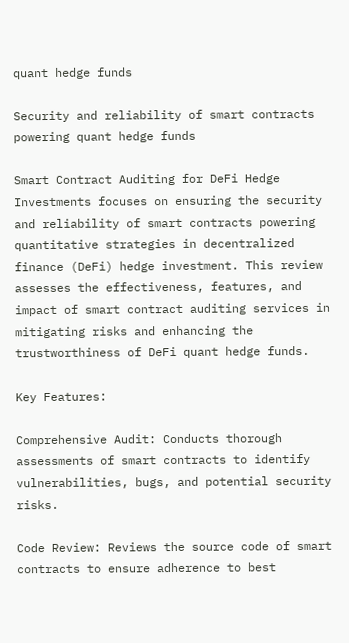quant hedge funds

Security and reliability of smart contracts powering quant hedge funds

Smart Contract Auditing for DeFi Hedge Investments focuses on ensuring the security and reliability of smart contracts powering quantitative strategies in decentralized finance (DeFi) hedge investment. This review assesses the effectiveness, features, and impact of smart contract auditing services in mitigating risks and enhancing the trustworthiness of DeFi quant hedge funds.

Key Features:

Comprehensive Audit: Conducts thorough assessments of smart contracts to identify vulnerabilities, bugs, and potential security risks.

Code Review: Reviews the source code of smart contracts to ensure adherence to best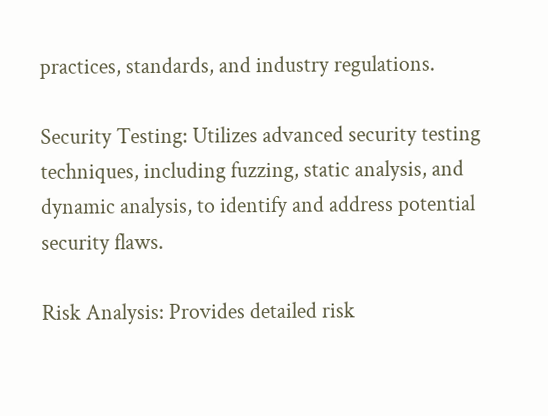practices, standards, and industry regulations.

Security Testing: Utilizes advanced security testing techniques, including fuzzing, static analysis, and dynamic analysis, to identify and address potential security flaws.

Risk Analysis: Provides detailed risk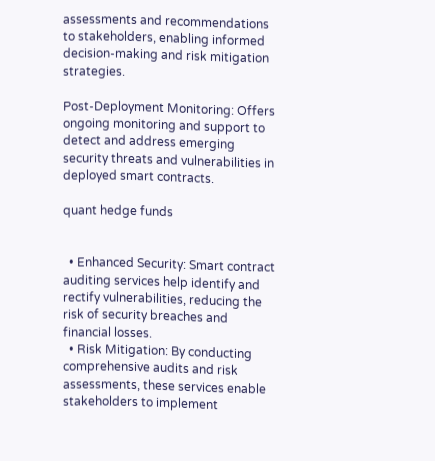assessments and recommendations to stakeholders, enabling informed decision-making and risk mitigation strategies.

Post-Deployment Monitoring: Offers ongoing monitoring and support to detect and address emerging security threats and vulnerabilities in deployed smart contracts.

quant hedge funds


  • Enhanced Security: Smart contract auditing services help identify and rectify vulnerabilities, reducing the risk of security breaches and financial losses.
  • Risk Mitigation: By conducting comprehensive audits and risk assessments, these services enable stakeholders to implement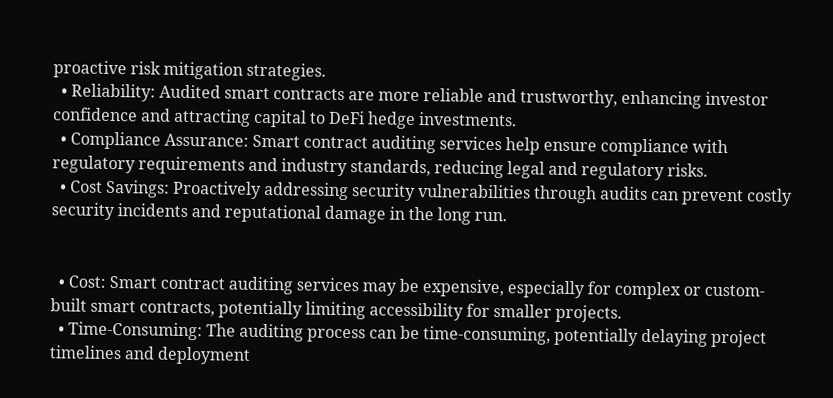proactive risk mitigation strategies.
  • Reliability: Audited smart contracts are more reliable and trustworthy, enhancing investor confidence and attracting capital to DeFi hedge investments.
  • Compliance Assurance: Smart contract auditing services help ensure compliance with regulatory requirements and industry standards, reducing legal and regulatory risks.
  • Cost Savings: Proactively addressing security vulnerabilities through audits can prevent costly security incidents and reputational damage in the long run.


  • Cost: Smart contract auditing services may be expensive, especially for complex or custom-built smart contracts, potentially limiting accessibility for smaller projects.
  • Time-Consuming: The auditing process can be time-consuming, potentially delaying project timelines and deployment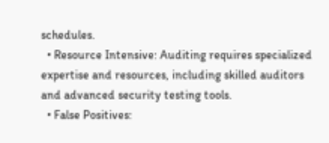schedules.
  • Resource Intensive: Auditing requires specialized expertise and resources, including skilled auditors and advanced security testing tools.
  • False Positives: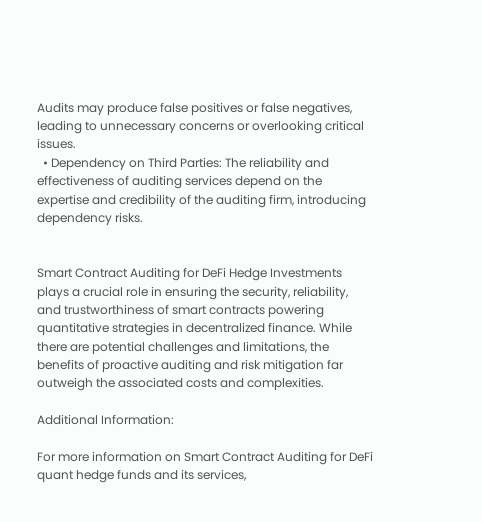Audits may produce false positives or false negatives, leading to unnecessary concerns or overlooking critical issues.
  • Dependency on Third Parties: The reliability and effectiveness of auditing services depend on the expertise and credibility of the auditing firm, introducing dependency risks.


Smart Contract Auditing for DeFi Hedge Investments plays a crucial role in ensuring the security, reliability, and trustworthiness of smart contracts powering quantitative strategies in decentralized finance. While there are potential challenges and limitations, the benefits of proactive auditing and risk mitigation far outweigh the associated costs and complexities.

Additional Information:

For more information on Smart Contract Auditing for DeFi quant hedge funds and its services,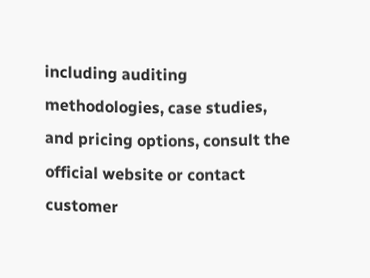including auditing methodologies, case studies, and pricing options, consult the official website or contact customer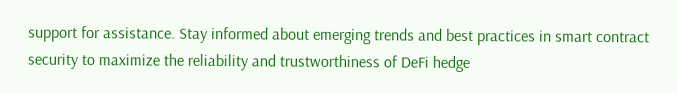support for assistance. Stay informed about emerging trends and best practices in smart contract security to maximize the reliability and trustworthiness of DeFi hedge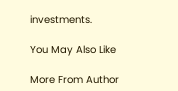investments.

You May Also Like

More From Author